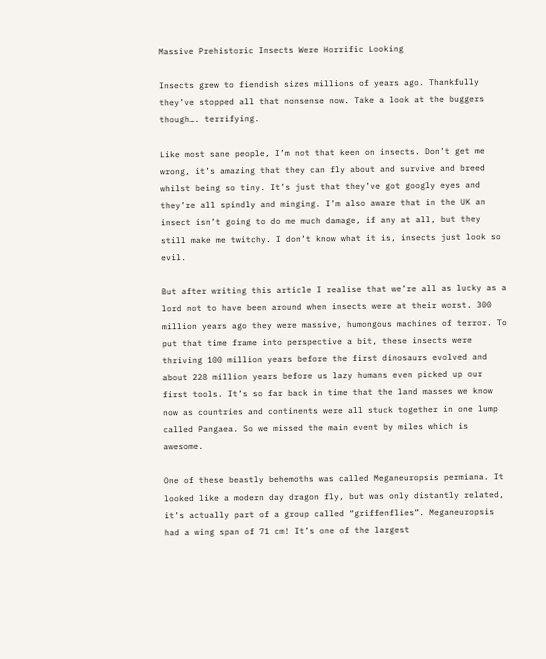Massive Prehistoric Insects Were Horrific Looking

Insects grew to fiendish sizes millions of years ago. Thankfully they’ve stopped all that nonsense now. Take a look at the buggers though…. terrifying.

Like most sane people, I’m not that keen on insects. Don’t get me wrong, it’s amazing that they can fly about and survive and breed whilst being so tiny. It’s just that they’ve got googly eyes and they’re all spindly and minging. I’m also aware that in the UK an insect isn’t going to do me much damage, if any at all, but they still make me twitchy. I don’t know what it is, insects just look so evil.

But after writing this article I realise that we’re all as lucky as a lord not to have been around when insects were at their worst. 300 million years ago they were massive, humongous machines of terror. To put that time frame into perspective a bit, these insects were thriving 100 million years before the first dinosaurs evolved and about 228 million years before us lazy humans even picked up our first tools. It’s so far back in time that the land masses we know now as countries and continents were all stuck together in one lump called Pangaea. So we missed the main event by miles which is awesome.

One of these beastly behemoths was called Meganeuropsis permiana. It looked like a modern day dragon fly, but was only distantly related, it’s actually part of a group called “griffenflies”. Meganeuropsis had a wing span of 71 cm! It’s one of the largest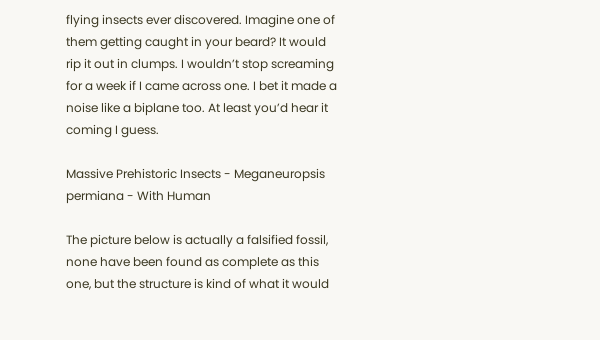flying insects ever discovered. Imagine one of them getting caught in your beard? It would rip it out in clumps. I wouldn’t stop screaming for a week if I came across one. I bet it made a noise like a biplane too. At least you’d hear it coming I guess.

Massive Prehistoric Insects - Meganeuropsis permiana - With Human

The picture below is actually a falsified fossil, none have been found as complete as this one, but the structure is kind of what it would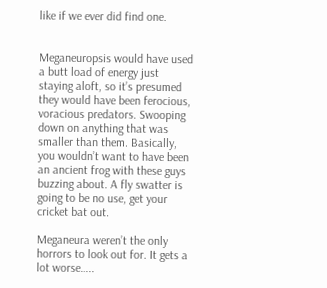like if we ever did find one.


Meganeuropsis would have used a butt load of energy just staying aloft, so it’s presumed they would have been ferocious, voracious predators. Swooping down on anything that was smaller than them. Basically, you wouldn’t want to have been an ancient frog with these guys buzzing about. A fly swatter is going to be no use, get your cricket bat out.

Meganeura weren’t the only horrors to look out for. It gets a lot worse…..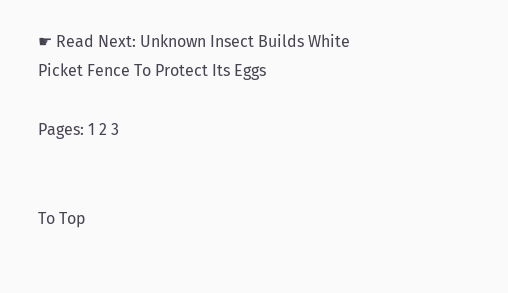☛ Read Next: Unknown Insect Builds White Picket Fence To Protect Its Eggs

Pages: 1 2 3


To Top